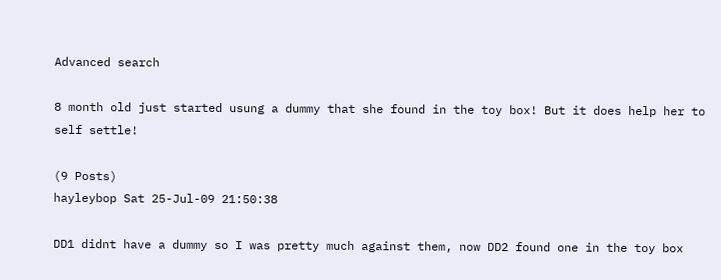Advanced search

8 month old just started usung a dummy that she found in the toy box! But it does help her to self settle!

(9 Posts)
hayleybop Sat 25-Jul-09 21:50:38

DD1 didnt have a dummy so I was pretty much against them, now DD2 found one in the toy box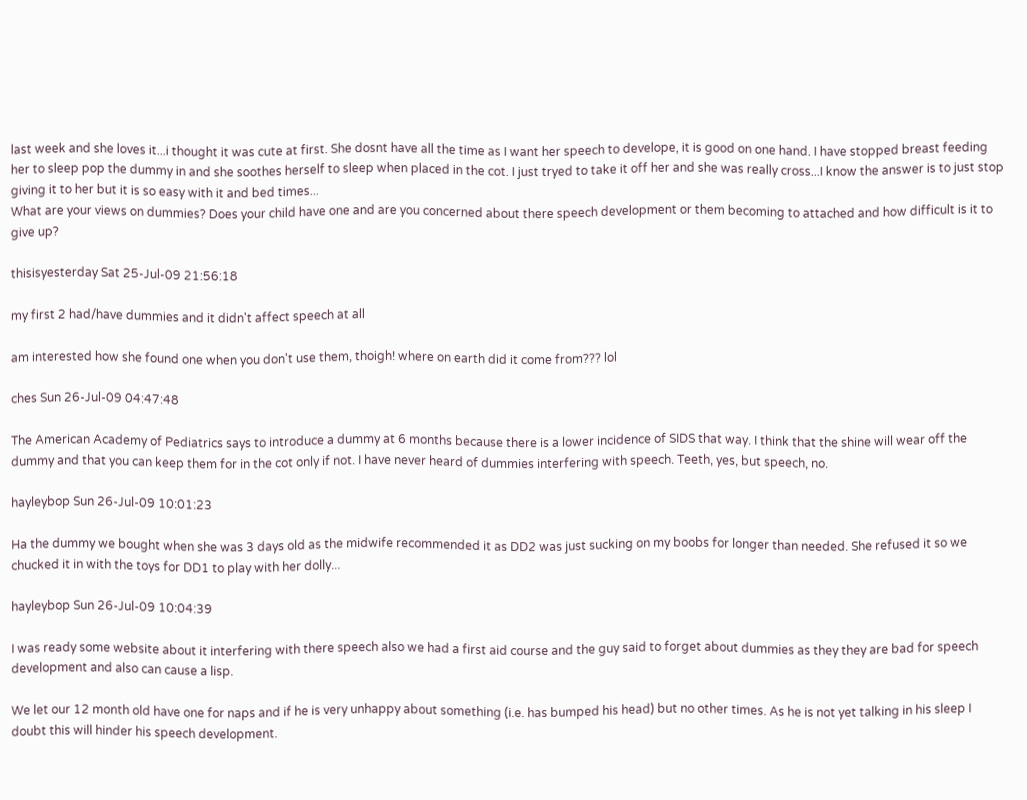last week and she loves it...i thought it was cute at first. She dosnt have all the time as I want her speech to develope, it is good on one hand. I have stopped breast feeding her to sleep pop the dummy in and she soothes herself to sleep when placed in the cot. I just tryed to take it off her and she was really cross...I know the answer is to just stop giving it to her but it is so easy with it and bed times...
What are your views on dummies? Does your child have one and are you concerned about there speech development or them becoming to attached and how difficult is it to give up?

thisisyesterday Sat 25-Jul-09 21:56:18

my first 2 had/have dummies and it didn't affect speech at all

am interested how she found one when you don't use them, thoigh! where on earth did it come from??? lol

ches Sun 26-Jul-09 04:47:48

The American Academy of Pediatrics says to introduce a dummy at 6 months because there is a lower incidence of SIDS that way. I think that the shine will wear off the dummy and that you can keep them for in the cot only if not. I have never heard of dummies interfering with speech. Teeth, yes, but speech, no.

hayleybop Sun 26-Jul-09 10:01:23

Ha the dummy we bought when she was 3 days old as the midwife recommended it as DD2 was just sucking on my boobs for longer than needed. She refused it so we chucked it in with the toys for DD1 to play with her dolly...

hayleybop Sun 26-Jul-09 10:04:39

I was ready some website about it interfering with there speech also we had a first aid course and the guy said to forget about dummies as they they are bad for speech development and also can cause a lisp.

We let our 12 month old have one for naps and if he is very unhappy about something (i.e. has bumped his head) but no other times. As he is not yet talking in his sleep I doubt this will hinder his speech development.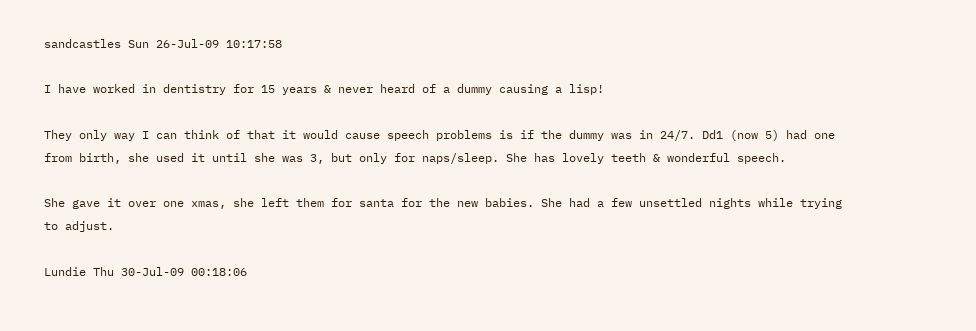sandcastles Sun 26-Jul-09 10:17:58

I have worked in dentistry for 15 years & never heard of a dummy causing a lisp!

They only way I can think of that it would cause speech problems is if the dummy was in 24/7. Dd1 (now 5) had one from birth, she used it until she was 3, but only for naps/sleep. She has lovely teeth & wonderful speech.

She gave it over one xmas, she left them for santa for the new babies. She had a few unsettled nights while trying to adjust.

Lundie Thu 30-Jul-09 00:18:06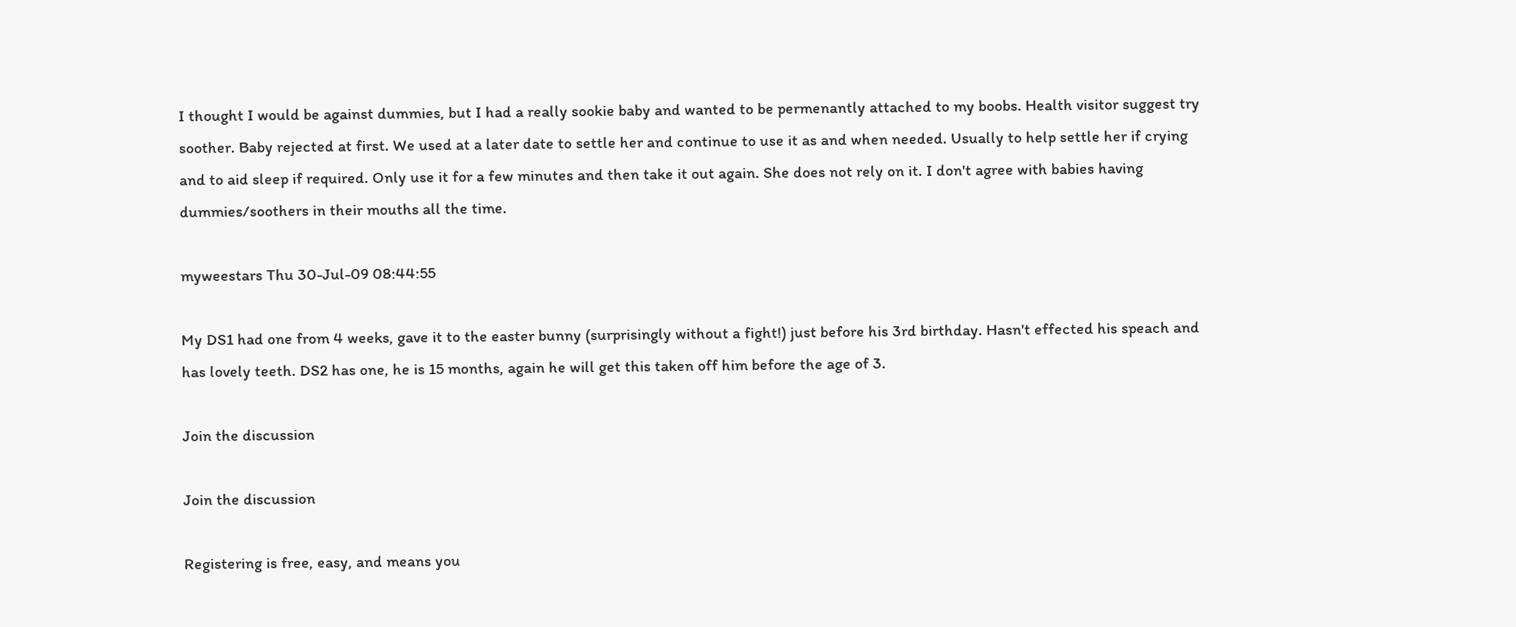I thought I would be against dummies, but I had a really sookie baby and wanted to be permenantly attached to my boobs. Health visitor suggest try soother. Baby rejected at first. We used at a later date to settle her and continue to use it as and when needed. Usually to help settle her if crying and to aid sleep if required. Only use it for a few minutes and then take it out again. She does not rely on it. I don't agree with babies having dummies/soothers in their mouths all the time.

myweestars Thu 30-Jul-09 08:44:55

My DS1 had one from 4 weeks, gave it to the easter bunny (surprisingly without a fight!) just before his 3rd birthday. Hasn't effected his speach and has lovely teeth. DS2 has one, he is 15 months, again he will get this taken off him before the age of 3.

Join the discussion

Join the discussion

Registering is free, easy, and means you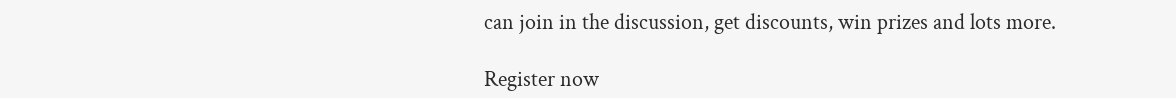can join in the discussion, get discounts, win prizes and lots more.

Register now